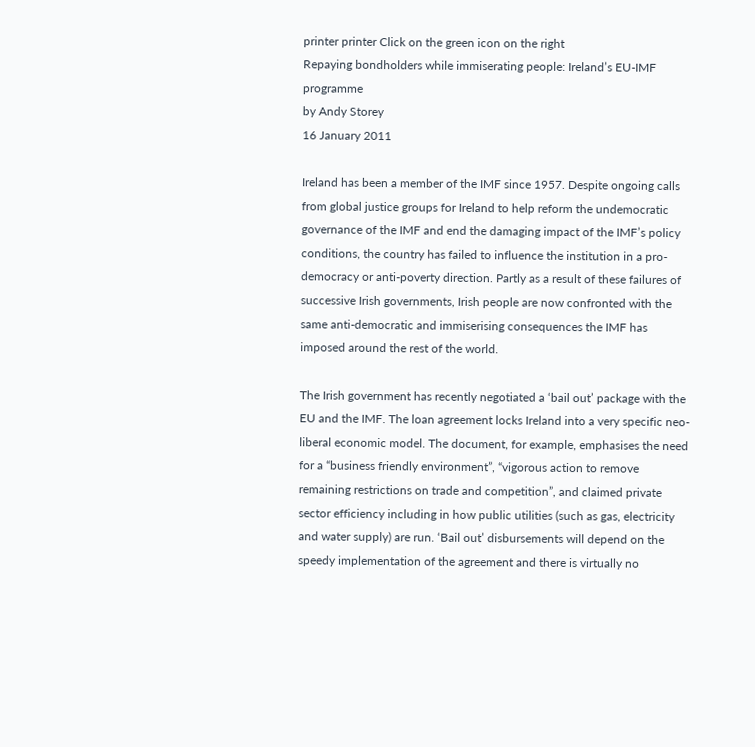printer printer Click on the green icon on the right
Repaying bondholders while immiserating people: Ireland’s EU-IMF programme
by Andy Storey
16 January 2011

Ireland has been a member of the IMF since 1957. Despite ongoing calls from global justice groups for Ireland to help reform the undemocratic governance of the IMF and end the damaging impact of the IMF’s policy conditions, the country has failed to influence the institution in a pro-democracy or anti-poverty direction. Partly as a result of these failures of successive Irish governments, Irish people are now confronted with the same anti-democratic and immiserising consequences the IMF has imposed around the rest of the world.

The Irish government has recently negotiated a ‘bail out’ package with the EU and the IMF. The loan agreement locks Ireland into a very specific neo-liberal economic model. The document, for example, emphasises the need for a “business friendly environment”, “vigorous action to remove remaining restrictions on trade and competition”, and claimed private sector efficiency including in how public utilities (such as gas, electricity and water supply) are run. ‘Bail out’ disbursements will depend on the speedy implementation of the agreement and there is virtually no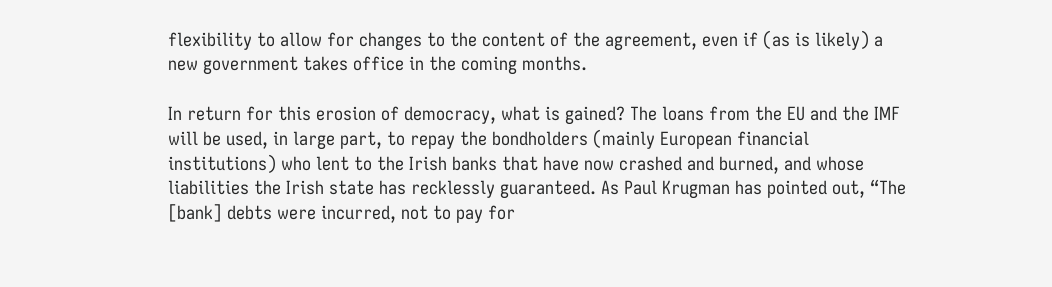flexibility to allow for changes to the content of the agreement, even if (as is likely) a new government takes office in the coming months.

In return for this erosion of democracy, what is gained? The loans from the EU and the IMF will be used, in large part, to repay the bondholders (mainly European financial institutions) who lent to the Irish banks that have now crashed and burned, and whose liabilities the Irish state has recklessly guaranteed. As Paul Krugman has pointed out, “The [bank] debts were incurred, not to pay for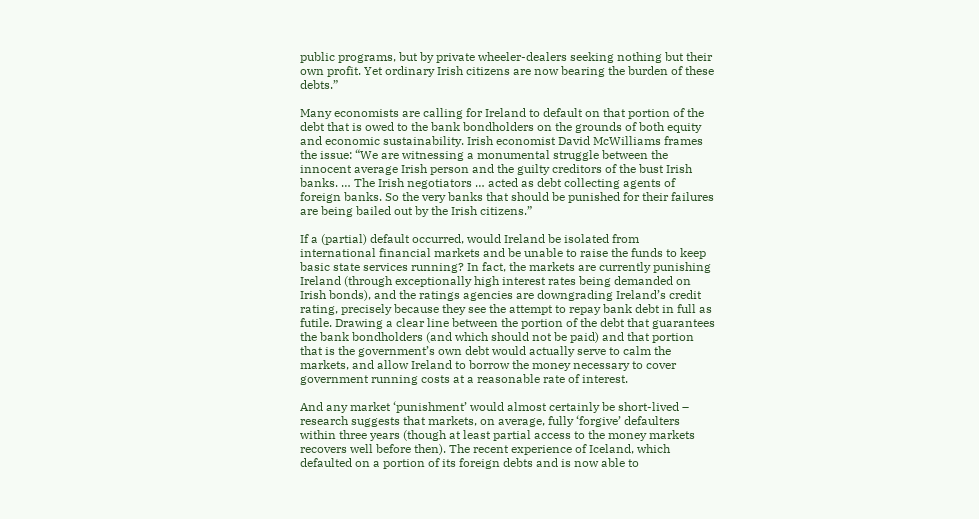public programs, but by private wheeler-dealers seeking nothing but their own profit. Yet ordinary Irish citizens are now bearing the burden of these debts.”

Many economists are calling for Ireland to default on that portion of the debt that is owed to the bank bondholders on the grounds of both equity and economic sustainability. Irish economist David McWilliams frames the issue: “We are witnessing a monumental struggle between the innocent average Irish person and the guilty creditors of the bust Irish banks. … The Irish negotiators … acted as debt collecting agents of foreign banks. So the very banks that should be punished for their failures are being bailed out by the Irish citizens.”

If a (partial) default occurred, would Ireland be isolated from international financial markets and be unable to raise the funds to keep basic state services running? In fact, the markets are currently punishing Ireland (through exceptionally high interest rates being demanded on Irish bonds), and the ratings agencies are downgrading Ireland’s credit rating, precisely because they see the attempt to repay bank debt in full as futile. Drawing a clear line between the portion of the debt that guarantees the bank bondholders (and which should not be paid) and that portion that is the government’s own debt would actually serve to calm the markets, and allow Ireland to borrow the money necessary to cover government running costs at a reasonable rate of interest.

And any market ‘punishment’ would almost certainly be short-lived – research suggests that markets, on average, fully ‘forgive’ defaulters within three years (though at least partial access to the money markets recovers well before then). The recent experience of Iceland, which defaulted on a portion of its foreign debts and is now able to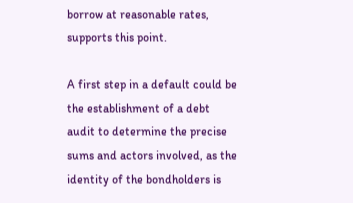borrow at reasonable rates, supports this point.

A first step in a default could be the establishment of a debt audit to determine the precise sums and actors involved, as the identity of the bondholders is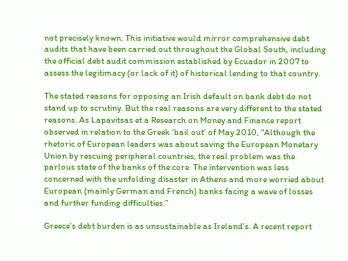not precisely known. This initiative would mirror comprehensive debt audits that have been carried out throughout the Global South, including the official debt audit commission established by Ecuador in 2007 to assess the legitimacy (or lack of it) of historical lending to that country.

The stated reasons for opposing an Irish default on bank debt do not stand up to scrutiny. But the real reasons are very different to the stated reasons. As Lapavitsas et a Research on Money and Finance report observed in relation to the Greek ‘bail out’ of May 2010, “Although the rhetoric of European leaders was about saving the European Monetary Union by rescuing peripheral countries, the real problem was the parlous state of the banks of the core. The intervention was less concerned with the unfolding disaster in Athens and more worried about European (mainly German and French) banks facing a wave of losses and further funding difficulties.”

Greece’s debt burden is as unsustainable as Ireland’s. A recent report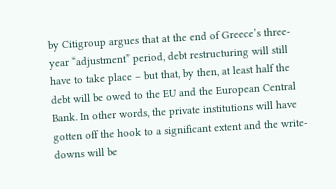by Citigroup argues that at the end of Greece’s three-year “adjustment” period, debt restructuring will still have to take place – but that, by then, at least half the debt will be owed to the EU and the European Central Bank. In other words, the private institutions will have gotten off the hook to a significant extent and the write-downs will be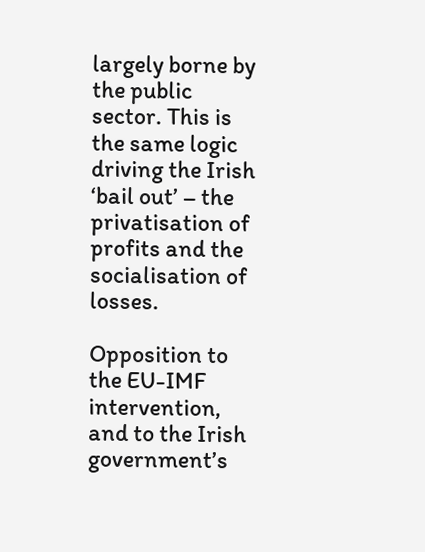largely borne by the public sector. This is the same logic driving the Irish ‘bail out’ – the privatisation of profits and the socialisation of losses.

Opposition to the EU-IMF intervention, and to the Irish government’s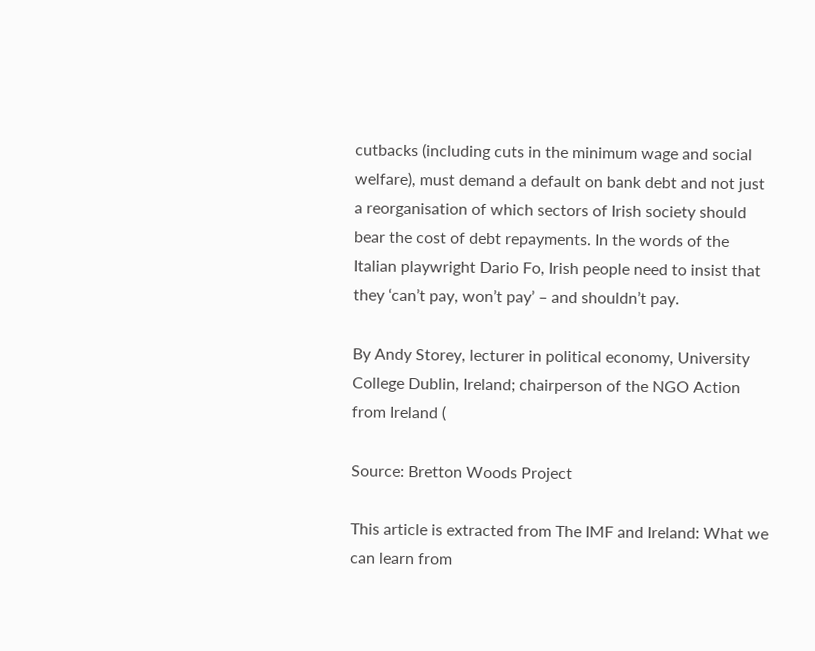cutbacks (including cuts in the minimum wage and social welfare), must demand a default on bank debt and not just a reorganisation of which sectors of Irish society should bear the cost of debt repayments. In the words of the Italian playwright Dario Fo, Irish people need to insist that they ‘can’t pay, won’t pay’ – and shouldn’t pay.

By Andy Storey, lecturer in political economy, University College Dublin, Ireland; chairperson of the NGO Action from Ireland (

Source: Bretton Woods Project

This article is extracted from The IMF and Ireland: What we can learn from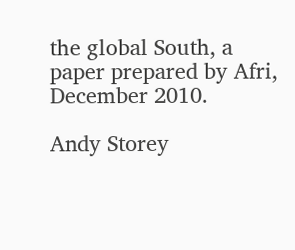the global South, a paper prepared by Afri, December 2010.

Andy Storey